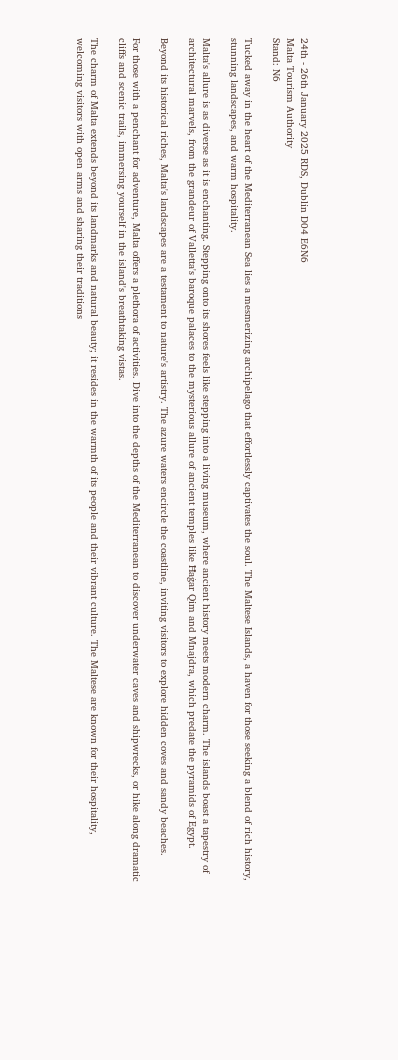24th - 26th January 2025 RDS, Dublin D04 E6N6
Malta Tourism Authority
Stand: N6

Tucked away in the heart of the Mediterranean Sea lies a mesmerizing archipelago that effortlessly captivates the soul. The Maltese Islands, a haven for those seeking a blend of rich history, stunning landscapes, and warm hospitality.

Malta's allure is as diverse as it is enchanting. Stepping onto its shores feels like stepping into a living museum, where ancient history meets modern charm. The islands boast a tapestry of architectural marvels, from the grandeur of Valletta's baroque palaces to the mysterious allure of ancient temples like Ħaġar Qim and Mnajdra, which predate the pyramids of Egypt.

Beyond its historical riches, Malta's landscapes are a testament to nature's artistry. The azure waters encircle the coastline, inviting visitors to explore hidden coves and sandy beaches.

For those with a penchant for adventure, Malta offers a plethora of activities. Dive into the depths of the Mediterranean to discover underwater caves and shipwrecks, or hike along dramatic cliffs and scenic trails, immersing yourself in the island's breathtaking vistas.

The charm of Malta extends beyond its landmarks and natural beauty; it resides in the warmth of its people and their vibrant culture. The Maltese are known for their hospitality, welcoming visitors with open arms and sharing their traditions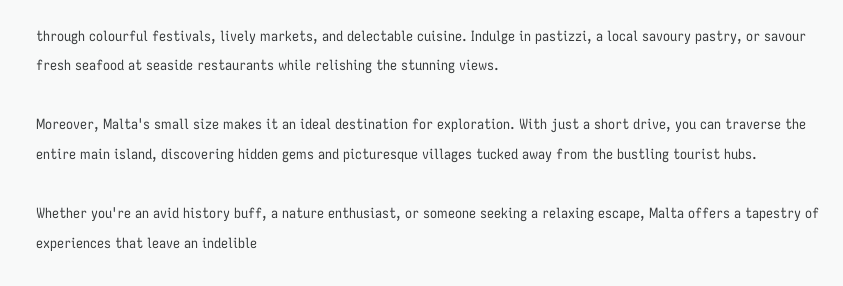through colourful festivals, lively markets, and delectable cuisine. Indulge in pastizzi, a local savoury pastry, or savour fresh seafood at seaside restaurants while relishing the stunning views.

Moreover, Malta's small size makes it an ideal destination for exploration. With just a short drive, you can traverse the entire main island, discovering hidden gems and picturesque villages tucked away from the bustling tourist hubs.

Whether you're an avid history buff, a nature enthusiast, or someone seeking a relaxing escape, Malta offers a tapestry of experiences that leave an indelible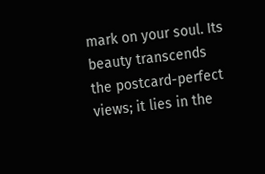mark on your soul. Its beauty transcends the postcard-perfect views; it lies in the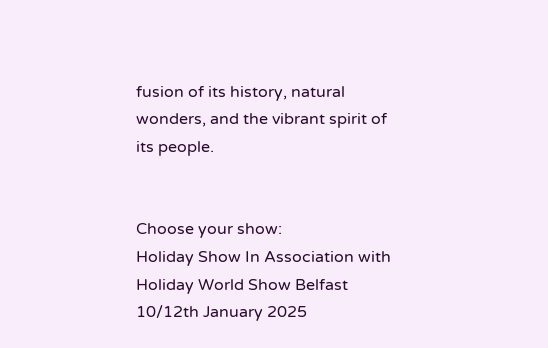fusion of its history, natural wonders, and the vibrant spirit of its people.


Choose your show:
Holiday Show In Association with
Holiday World Show Belfast
10/12th January 2025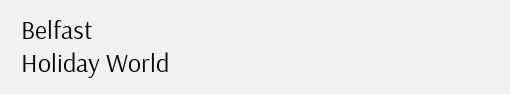Belfast
Holiday World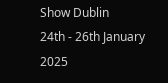Show Dublin
24th - 26th January 2025